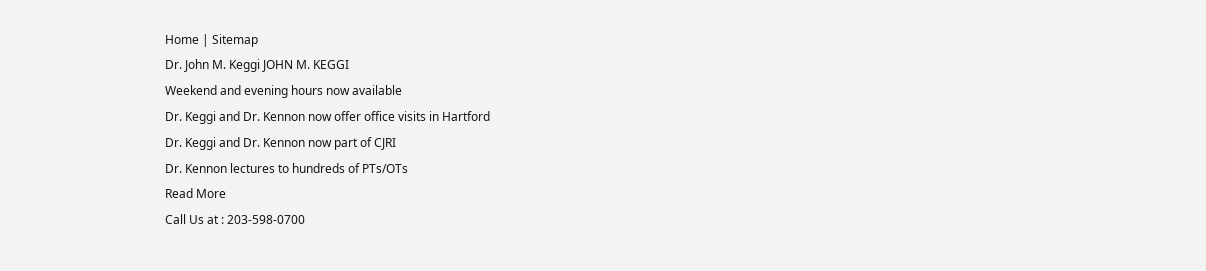Home | Sitemap
Dr. John M. Keggi JOHN M. KEGGI
Weekend and evening hours now available
Dr. Keggi and Dr. Kennon now offer office visits in Hartford
Dr. Keggi and Dr. Kennon now part of CJRI
Dr. Kennon lectures to hundreds of PTs/OTs
Read More
Call Us at : 203-598-0700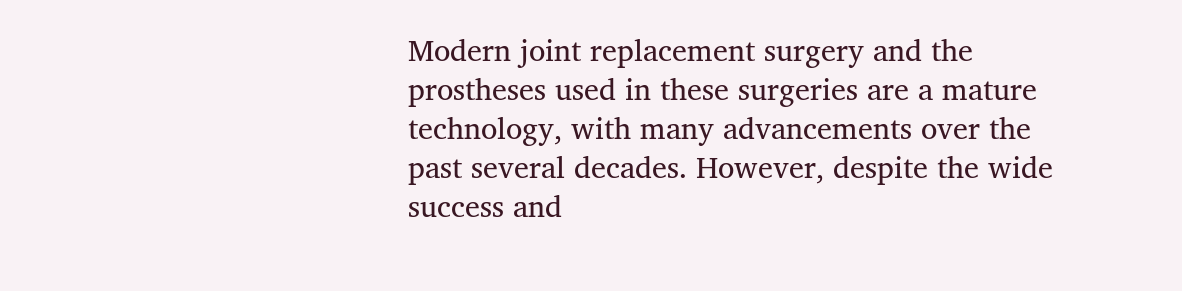Modern joint replacement surgery and the prostheses used in these surgeries are a mature technology, with many advancements over the past several decades. However, despite the wide success and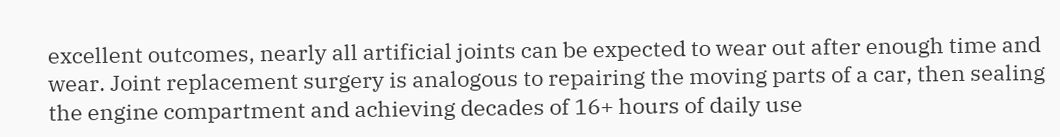excellent outcomes, nearly all artificial joints can be expected to wear out after enough time and wear. Joint replacement surgery is analogous to repairing the moving parts of a car, then sealing the engine compartment and achieving decades of 16+ hours of daily use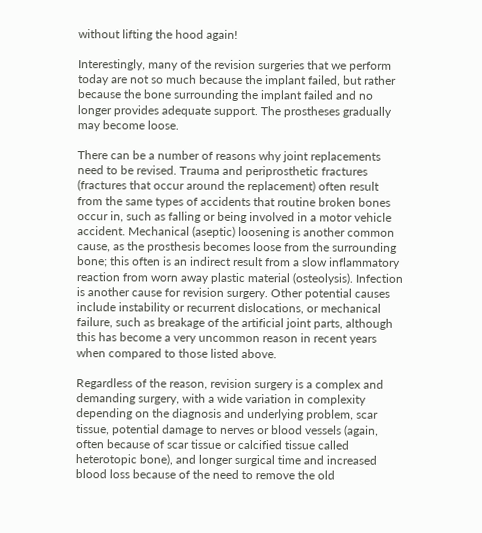without lifting the hood again!

Interestingly, many of the revision surgeries that we perform today are not so much because the implant failed, but rather because the bone surrounding the implant failed and no longer provides adequate support. The prostheses gradually may become loose.

There can be a number of reasons why joint replacements need to be revised. Trauma and periprosthetic fractures (fractures that occur around the replacement) often result from the same types of accidents that routine broken bones occur in, such as falling or being involved in a motor vehicle accident. Mechanical (aseptic) loosening is another common cause, as the prosthesis becomes loose from the surrounding bone; this often is an indirect result from a slow inflammatory reaction from worn away plastic material (osteolysis). Infection is another cause for revision surgery. Other potential causes include instability or recurrent dislocations, or mechanical failure, such as breakage of the artificial joint parts, although this has become a very uncommon reason in recent years when compared to those listed above.

Regardless of the reason, revision surgery is a complex and demanding surgery, with a wide variation in complexity depending on the diagnosis and underlying problem, scar tissue, potential damage to nerves or blood vessels (again, often because of scar tissue or calcified tissue called heterotopic bone), and longer surgical time and increased blood loss because of the need to remove the old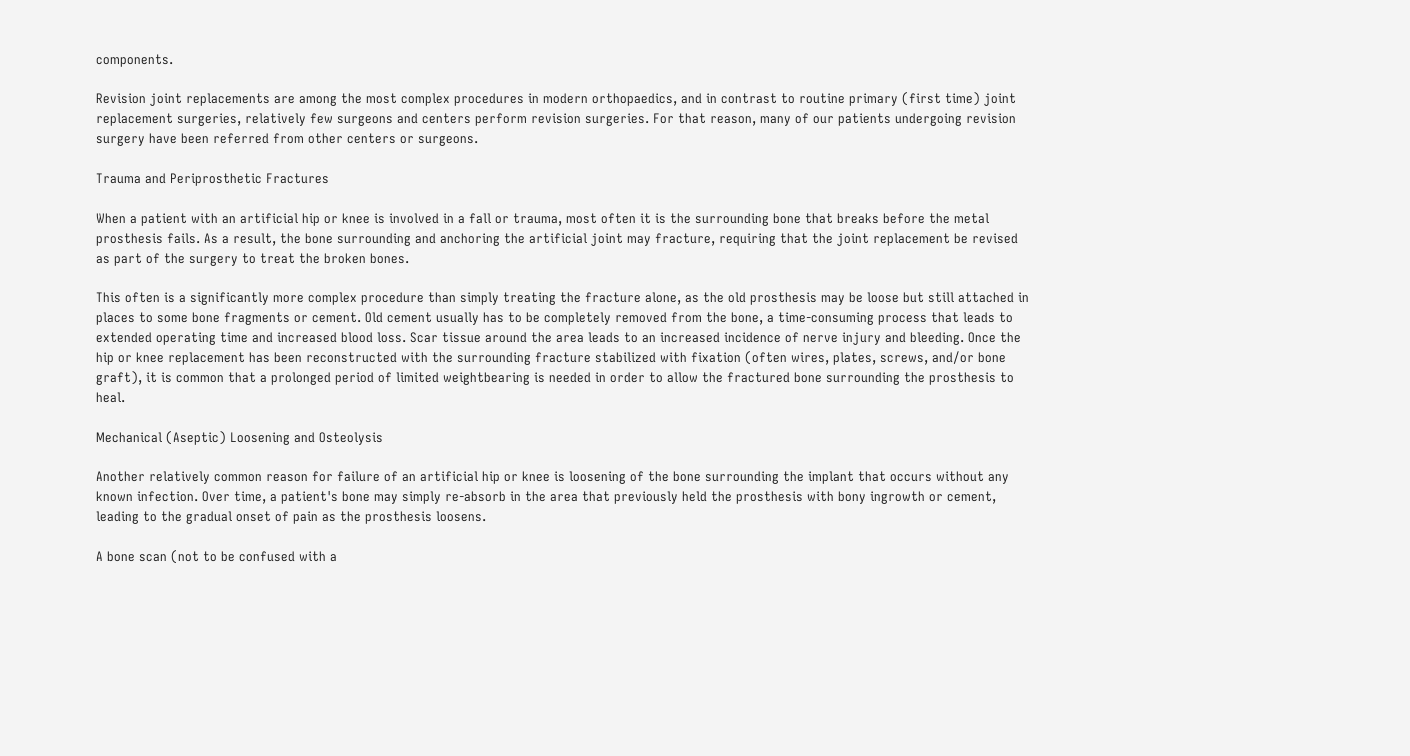components.

Revision joint replacements are among the most complex procedures in modern orthopaedics, and in contrast to routine primary (first time) joint replacement surgeries, relatively few surgeons and centers perform revision surgeries. For that reason, many of our patients undergoing revision surgery have been referred from other centers or surgeons.

Trauma and Periprosthetic Fractures

When a patient with an artificial hip or knee is involved in a fall or trauma, most often it is the surrounding bone that breaks before the metal prosthesis fails. As a result, the bone surrounding and anchoring the artificial joint may fracture, requiring that the joint replacement be revised as part of the surgery to treat the broken bones.

This often is a significantly more complex procedure than simply treating the fracture alone, as the old prosthesis may be loose but still attached in places to some bone fragments or cement. Old cement usually has to be completely removed from the bone, a time-consuming process that leads to extended operating time and increased blood loss. Scar tissue around the area leads to an increased incidence of nerve injury and bleeding. Once the hip or knee replacement has been reconstructed with the surrounding fracture stabilized with fixation (often wires, plates, screws, and/or bone graft), it is common that a prolonged period of limited weightbearing is needed in order to allow the fractured bone surrounding the prosthesis to heal.

Mechanical (Aseptic) Loosening and Osteolysis

Another relatively common reason for failure of an artificial hip or knee is loosening of the bone surrounding the implant that occurs without any known infection. Over time, a patient's bone may simply re-absorb in the area that previously held the prosthesis with bony ingrowth or cement, leading to the gradual onset of pain as the prosthesis loosens.

A bone scan (not to be confused with a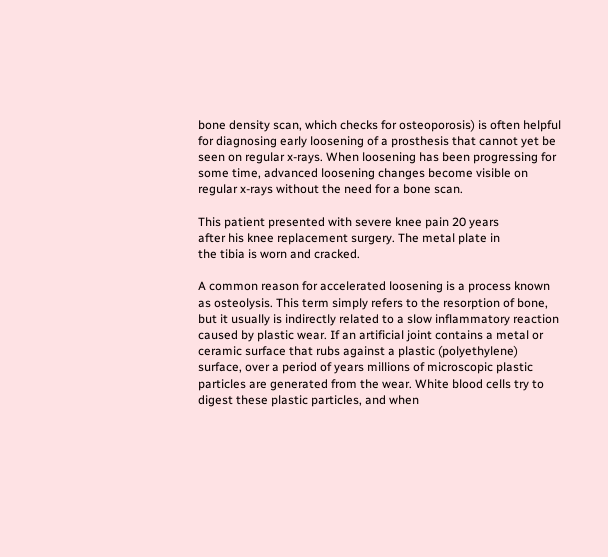bone density scan, which checks for osteoporosis) is often helpful for diagnosing early loosening of a prosthesis that cannot yet be seen on regular x-rays. When loosening has been progressing for some time, advanced loosening changes become visible on regular x-rays without the need for a bone scan.

This patient presented with severe knee pain 20 years
after his knee replacement surgery. The metal plate in
the tibia is worn and cracked.

A common reason for accelerated loosening is a process known as osteolysis. This term simply refers to the resorption of bone, but it usually is indirectly related to a slow inflammatory reaction caused by plastic wear. If an artificial joint contains a metal or ceramic surface that rubs against a plastic (polyethylene) surface, over a period of years millions of microscopic plastic particles are generated from the wear. White blood cells try to digest these plastic particles, and when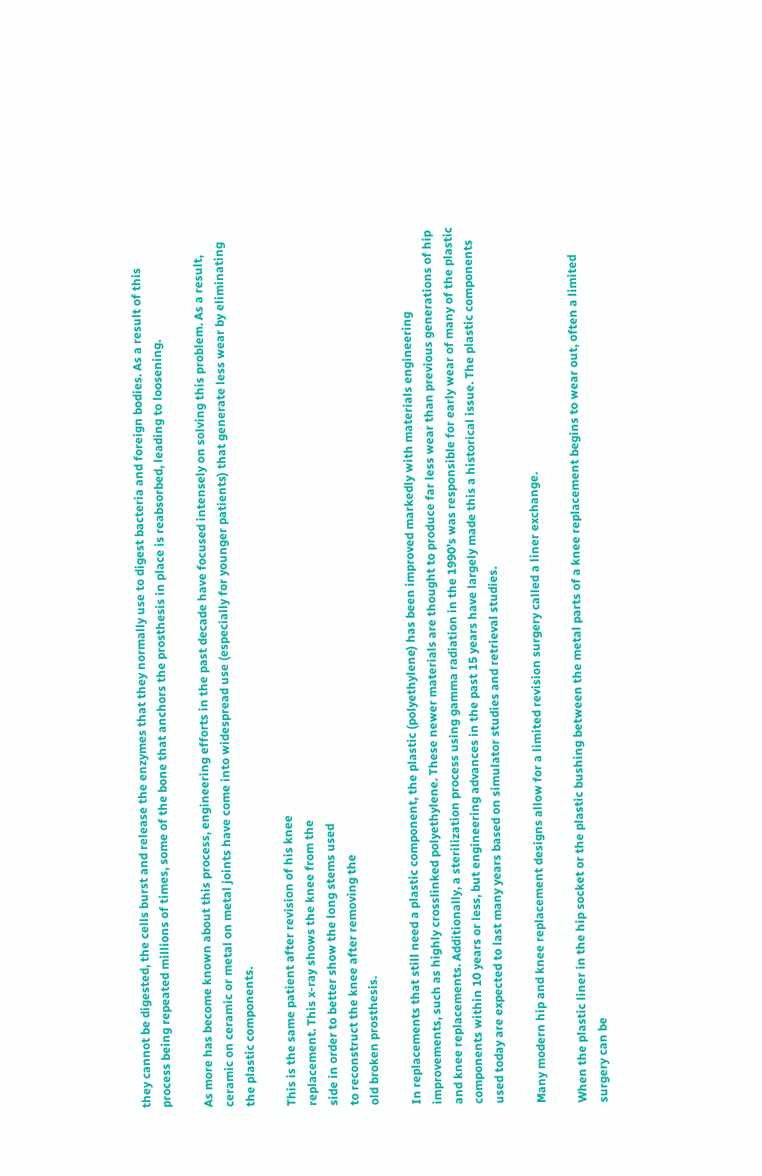they cannot be digested, the cells burst and release the enzymes that they normally use to digest bacteria and foreign bodies. As a result of this process being repeated millions of times, some of the bone that anchors the prosthesis in place is reabsorbed, leading to loosening.

As more has become known about this process, engineering efforts in the past decade have focused intensely on solving this problem. As a result, ceramic on ceramic or metal on metal joints have come into widespread use (especially for younger patients) that generate less wear by eliminating the plastic components.

This is the same patient after revision of his knee
replacement. This x-ray shows the knee from the
side in order to better show the long stems used
to reconstruct the knee after removing the
old broken prosthesis.

In replacements that still need a plastic component, the plastic (polyethylene) has been improved markedly with materials engineering improvements, such as highly crosslinked polyethylene. These newer materials are thought to produce far less wear than previous generations of hip and knee replacements. Additionally, a sterilization process using gamma radiation in the 1990’s was responsible for early wear of many of the plastic components within 10 years or less, but engineering advances in the past 15 years have largely made this a historical issue. The plastic components used today are expected to last many years based on simulator studies and retrieval studies.

Many modern hip and knee replacement designs allow for a limited revision surgery called a liner exchange.

When the plastic liner in the hip socket or the plastic bushing between the metal parts of a knee replacement begins to wear out, often a limited surgery can be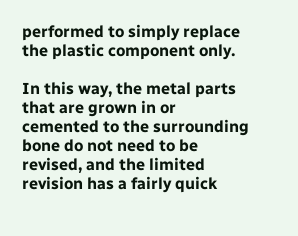performed to simply replace the plastic component only.

In this way, the metal parts that are grown in or cemented to the surrounding bone do not need to be revised, and the limited revision has a fairly quick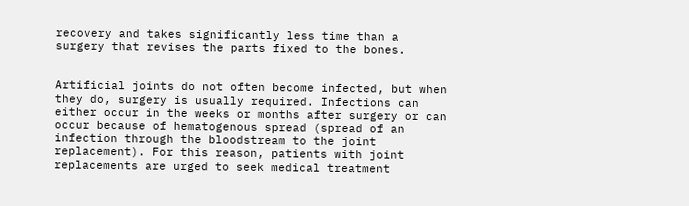recovery and takes significantly less time than a surgery that revises the parts fixed to the bones.


Artificial joints do not often become infected, but when they do, surgery is usually required. Infections can either occur in the weeks or months after surgery or can occur because of hematogenous spread (spread of an infection through the bloodstream to the joint replacement). For this reason, patients with joint replacements are urged to seek medical treatment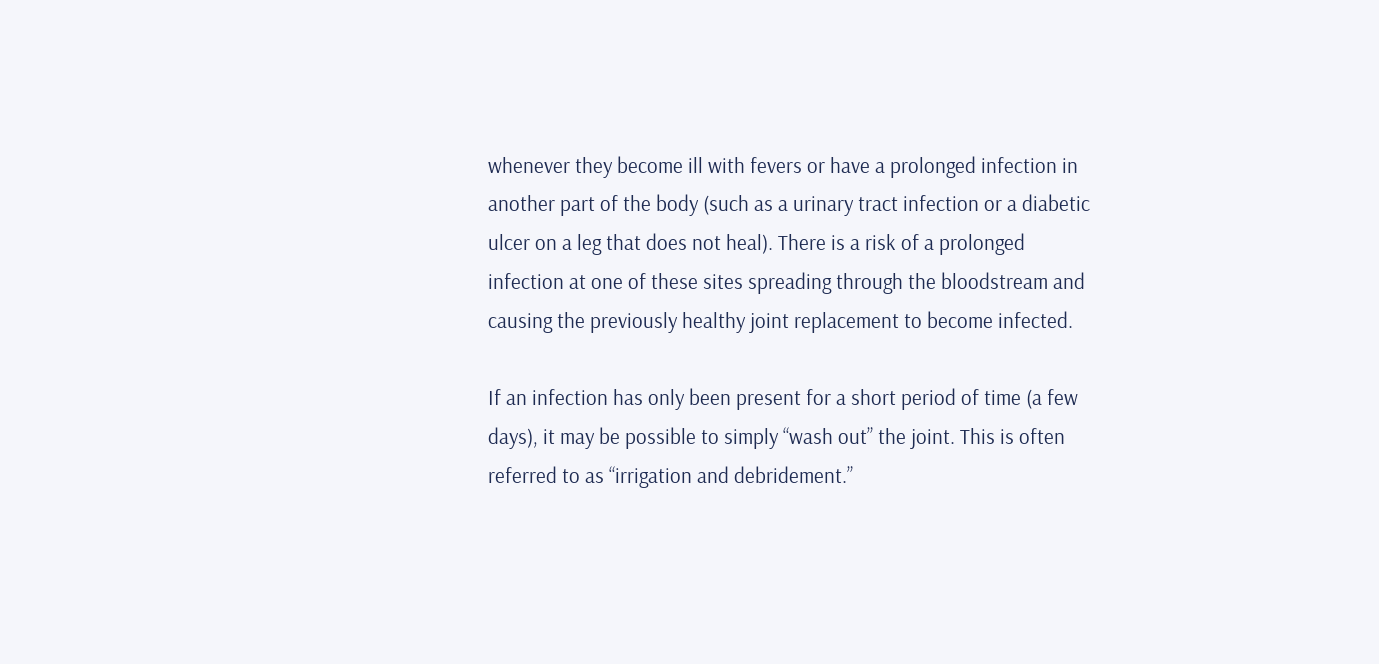whenever they become ill with fevers or have a prolonged infection in another part of the body (such as a urinary tract infection or a diabetic ulcer on a leg that does not heal). There is a risk of a prolonged infection at one of these sites spreading through the bloodstream and causing the previously healthy joint replacement to become infected.

If an infection has only been present for a short period of time (a few days), it may be possible to simply “wash out” the joint. This is often referred to as “irrigation and debridement.”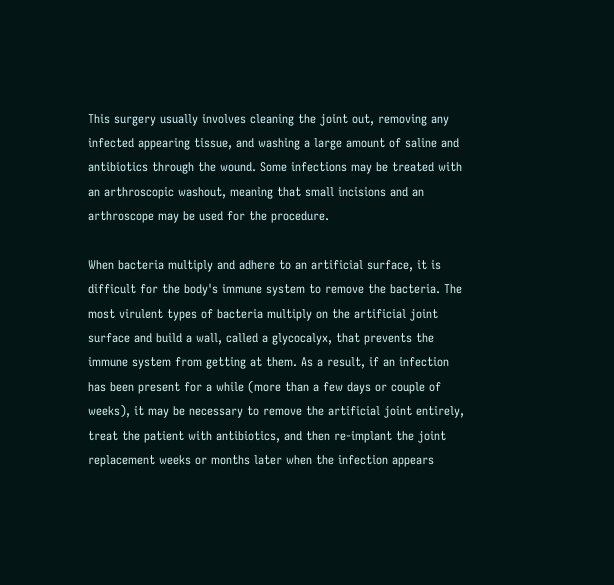This surgery usually involves cleaning the joint out, removing any infected appearing tissue, and washing a large amount of saline and antibiotics through the wound. Some infections may be treated with an arthroscopic washout, meaning that small incisions and an arthroscope may be used for the procedure.

When bacteria multiply and adhere to an artificial surface, it is difficult for the body's immune system to remove the bacteria. The most virulent types of bacteria multiply on the artificial joint surface and build a wall, called a glycocalyx, that prevents the immune system from getting at them. As a result, if an infection has been present for a while (more than a few days or couple of weeks), it may be necessary to remove the artificial joint entirely, treat the patient with antibiotics, and then re-implant the joint replacement weeks or months later when the infection appears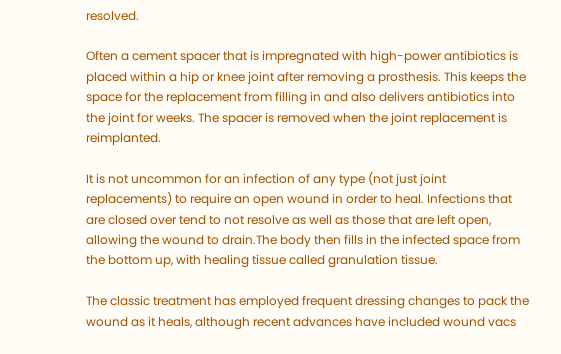resolved.

Often a cement spacer that is impregnated with high-power antibiotics is placed within a hip or knee joint after removing a prosthesis. This keeps the space for the replacement from filling in and also delivers antibiotics into the joint for weeks. The spacer is removed when the joint replacement is reimplanted.

It is not uncommon for an infection of any type (not just joint replacements) to require an open wound in order to heal. Infections that are closed over tend to not resolve as well as those that are left open, allowing the wound to drain.The body then fills in the infected space from the bottom up, with healing tissue called granulation tissue.

The classic treatment has employed frequent dressing changes to pack the wound as it heals, although recent advances have included wound vacs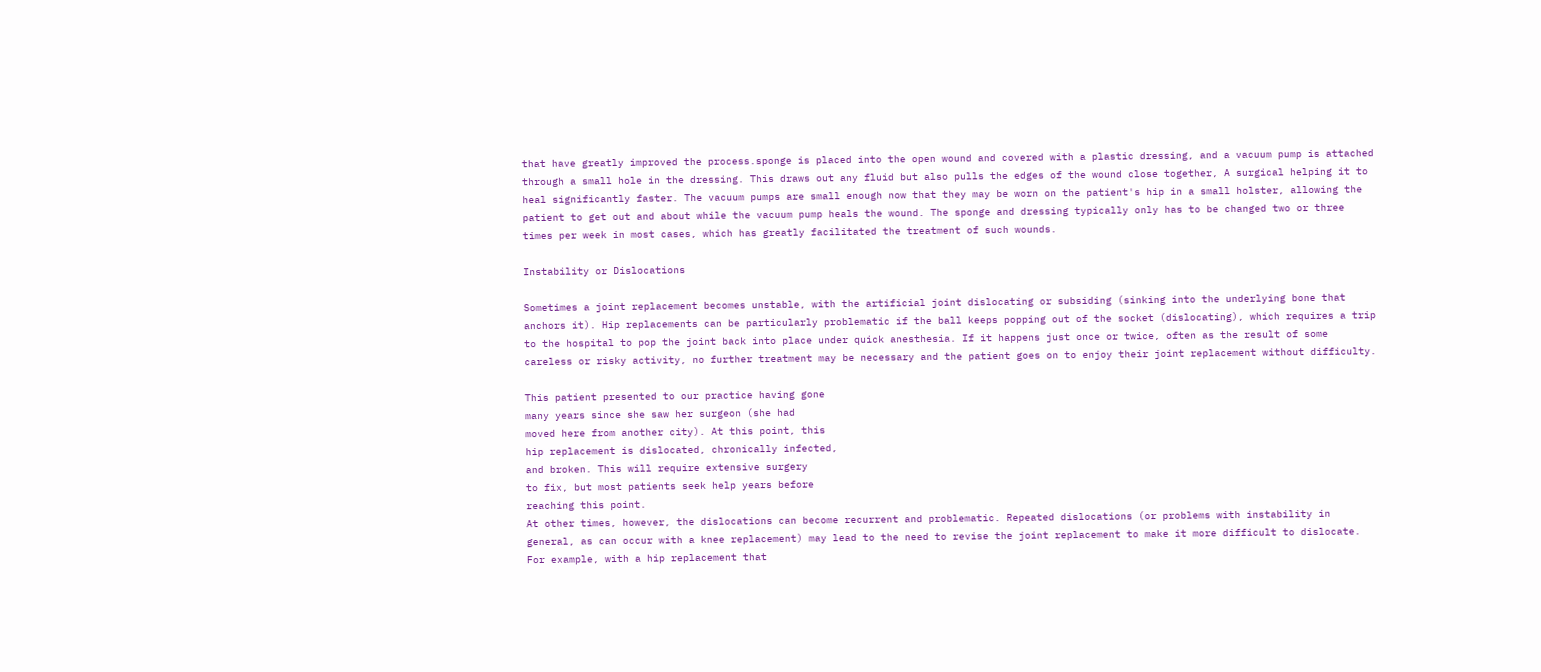that have greatly improved the process.sponge is placed into the open wound and covered with a plastic dressing, and a vacuum pump is attached through a small hole in the dressing. This draws out any fluid but also pulls the edges of the wound close together, A surgical helping it to heal significantly faster. The vacuum pumps are small enough now that they may be worn on the patient's hip in a small holster, allowing the patient to get out and about while the vacuum pump heals the wound. The sponge and dressing typically only has to be changed two or three times per week in most cases, which has greatly facilitated the treatment of such wounds.

Instability or Dislocations

Sometimes a joint replacement becomes unstable, with the artificial joint dislocating or subsiding (sinking into the underlying bone that anchors it). Hip replacements can be particularly problematic if the ball keeps popping out of the socket (dislocating), which requires a trip to the hospital to pop the joint back into place under quick anesthesia. If it happens just once or twice, often as the result of some careless or risky activity, no further treatment may be necessary and the patient goes on to enjoy their joint replacement without difficulty.

This patient presented to our practice having gone
many years since she saw her surgeon (she had
moved here from another city). At this point, this
hip replacement is dislocated, chronically infected,
and broken. This will require extensive surgery
to fix, but most patients seek help years before
reaching this point.
At other times, however, the dislocations can become recurrent and problematic. Repeated dislocations (or problems with instability in general, as can occur with a knee replacement) may lead to the need to revise the joint replacement to make it more difficult to dislocate. For example, with a hip replacement that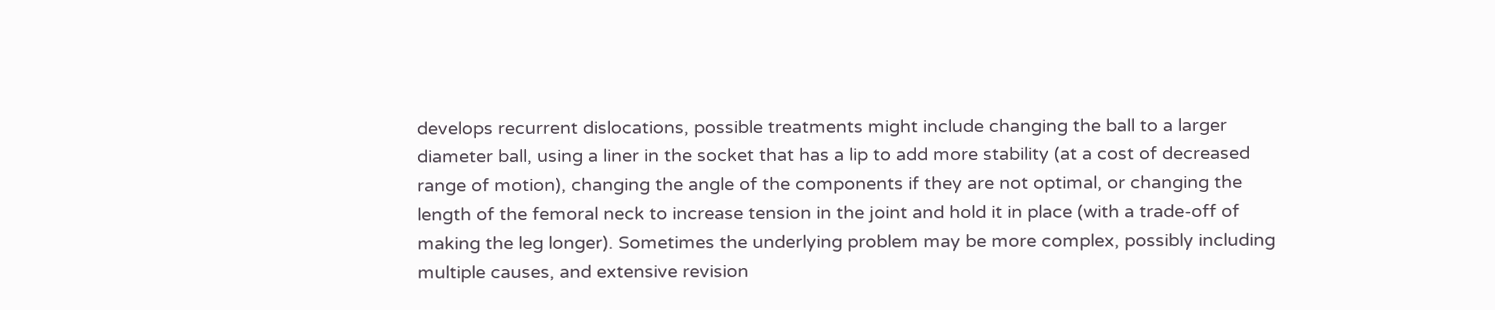develops recurrent dislocations, possible treatments might include changing the ball to a larger diameter ball, using a liner in the socket that has a lip to add more stability (at a cost of decreased range of motion), changing the angle of the components if they are not optimal, or changing the length of the femoral neck to increase tension in the joint and hold it in place (with a trade-off of making the leg longer). Sometimes the underlying problem may be more complex, possibly including multiple causes, and extensive revision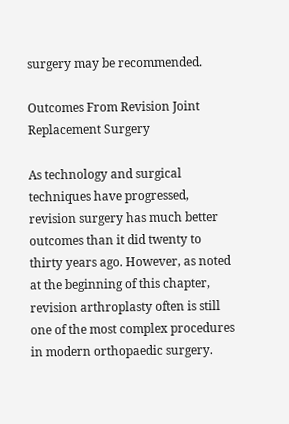surgery may be recommended.

Outcomes From Revision Joint Replacement Surgery

As technology and surgical techniques have progressed, revision surgery has much better outcomes than it did twenty to thirty years ago. However, as noted at the beginning of this chapter, revision arthroplasty often is still one of the most complex procedures in modern orthopaedic surgery.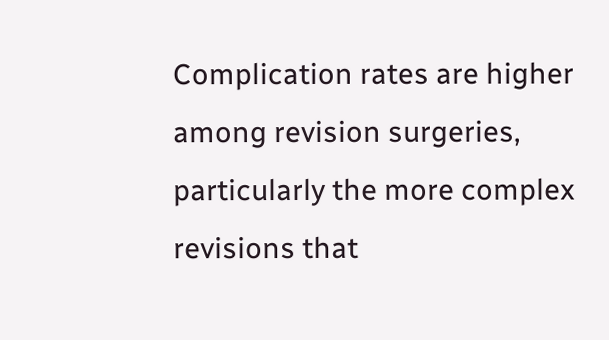Complication rates are higher among revision surgeries, particularly the more complex revisions that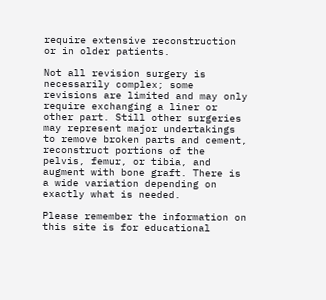require extensive reconstruction or in older patients.

Not all revision surgery is necessarily complex; some revisions are limited and may only require exchanging a liner or other part. Still other surgeries may represent major undertakings to remove broken parts and cement, reconstruct portions of the pelvis, femur, or tibia, and augment with bone graft. There is a wide variation depending on exactly what is needed.

Please remember the information on this site is for educational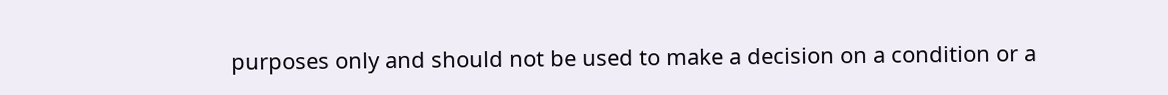purposes only and should not be used to make a decision on a condition or a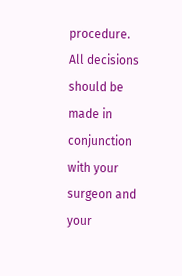procedure. All decisions should be made in conjunction with your surgeon and your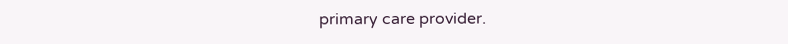primary care provider.